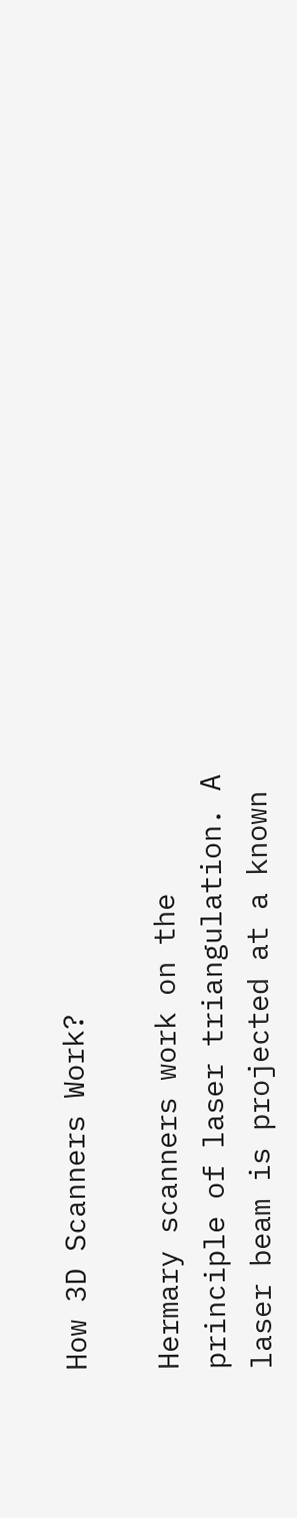How 3D Scanners Work?

Hermary scanners work on the principle of laser triangulation. A laser beam is projected at a known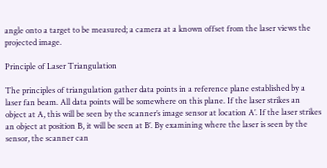angle onto a target to be measured; a camera at a known offset from the laser views the projected image.

Principle of Laser Triangulation

The principles of triangulation gather data points in a reference plane established by a laser fan beam. All data points will be somewhere on this plane. If the laser strikes an object at A, this will be seen by the scanner’s image sensor at location A’. If the laser strikes an object at position B, it will be seen at B’. By examining where the laser is seen by the sensor, the scanner can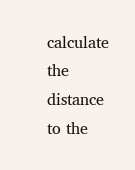calculate the distance to the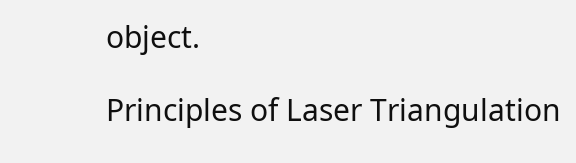object.

Principles of Laser Triangulation